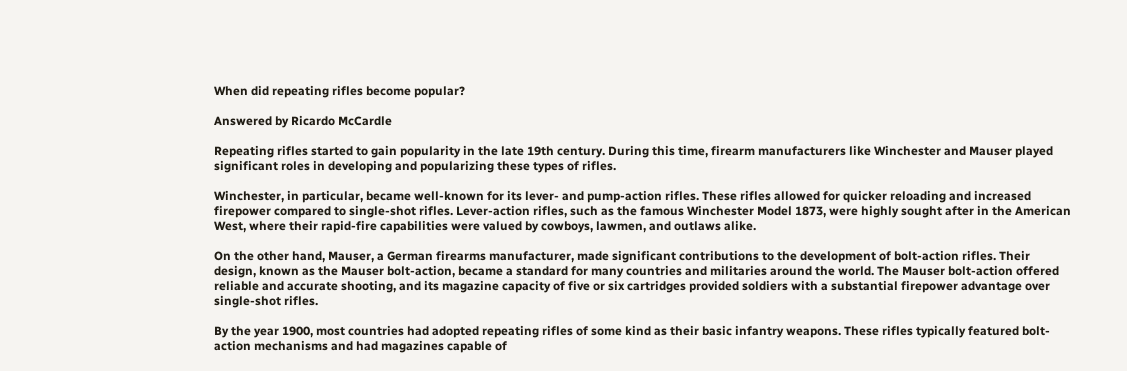When did repeating rifles become popular?

Answered by Ricardo McCardle

Repeating rifles started to gain popularity in the late 19th century. During this time, firearm manufacturers like Winchester and Mauser played significant roles in developing and popularizing these types of rifles.

Winchester, in particular, became well-known for its lever- and pump-action rifles. These rifles allowed for quicker reloading and increased firepower compared to single-shot rifles. Lever-action rifles, such as the famous Winchester Model 1873, were highly sought after in the American West, where their rapid-fire capabilities were valued by cowboys, lawmen, and outlaws alike.

On the other hand, Mauser, a German firearms manufacturer, made significant contributions to the development of bolt-action rifles. Their design, known as the Mauser bolt-action, became a standard for many countries and militaries around the world. The Mauser bolt-action offered reliable and accurate shooting, and its magazine capacity of five or six cartridges provided soldiers with a substantial firepower advantage over single-shot rifles.

By the year 1900, most countries had adopted repeating rifles of some kind as their basic infantry weapons. These rifles typically featured bolt-action mechanisms and had magazines capable of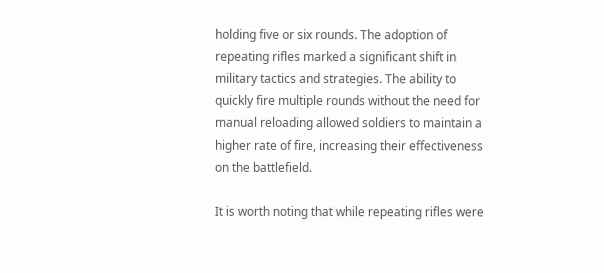holding five or six rounds. The adoption of repeating rifles marked a significant shift in military tactics and strategies. The ability to quickly fire multiple rounds without the need for manual reloading allowed soldiers to maintain a higher rate of fire, increasing their effectiveness on the battlefield.

It is worth noting that while repeating rifles were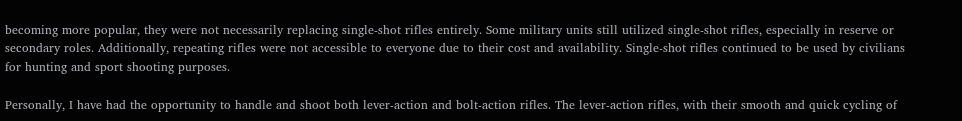becoming more popular, they were not necessarily replacing single-shot rifles entirely. Some military units still utilized single-shot rifles, especially in reserve or secondary roles. Additionally, repeating rifles were not accessible to everyone due to their cost and availability. Single-shot rifles continued to be used by civilians for hunting and sport shooting purposes.

Personally, I have had the opportunity to handle and shoot both lever-action and bolt-action rifles. The lever-action rifles, with their smooth and quick cycling of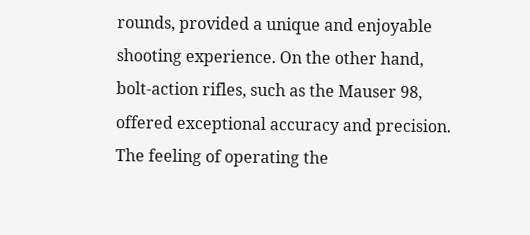rounds, provided a unique and enjoyable shooting experience. On the other hand, bolt-action rifles, such as the Mauser 98, offered exceptional accuracy and precision. The feeling of operating the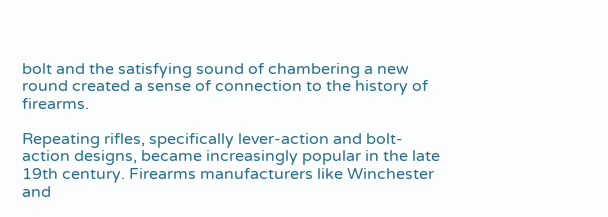bolt and the satisfying sound of chambering a new round created a sense of connection to the history of firearms.

Repeating rifles, specifically lever-action and bolt-action designs, became increasingly popular in the late 19th century. Firearms manufacturers like Winchester and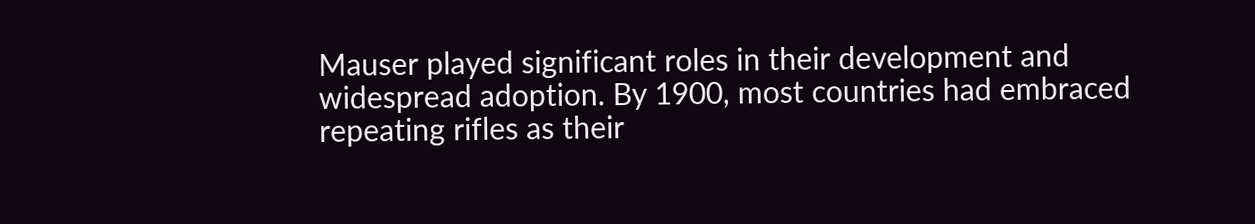Mauser played significant roles in their development and widespread adoption. By 1900, most countries had embraced repeating rifles as their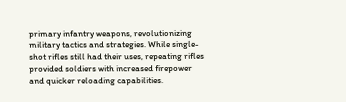primary infantry weapons, revolutionizing military tactics and strategies. While single-shot rifles still had their uses, repeating rifles provided soldiers with increased firepower and quicker reloading capabilities.